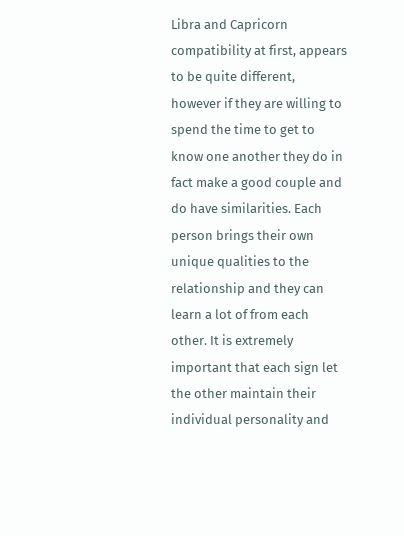Libra and Capricorn compatibility at first, appears to be quite different, however if they are willing to spend the time to get to know one another they do in fact make a good couple and do have similarities. Each person brings their own unique qualities to the relationship and they can learn a lot of from each other. It is extremely important that each sign let the other maintain their individual personality and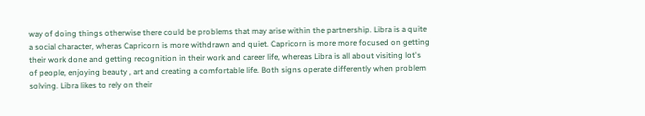way of doing things otherwise there could be problems that may arise within the partnership. Libra is a quite a social character, wheras Capricorn is more withdrawn and quiet. Capricorn is more more focused on getting their work done and getting recognition in their work and career life, whereas Libra is all about visiting lot's of people, enjoying beauty , art and creating a comfortable life. Both signs operate differently when problem solving. Libra likes to rely on their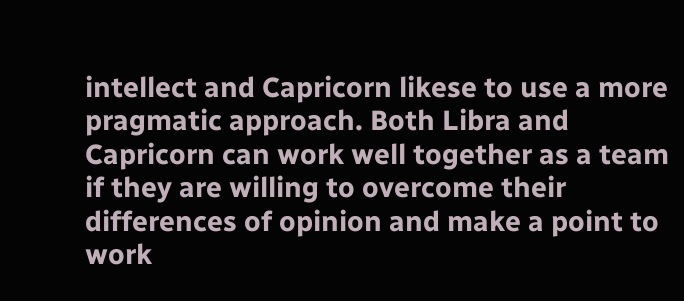intellect and Capricorn likese to use a more pragmatic approach. Both Libra and Capricorn can work well together as a team if they are willing to overcome their differences of opinion and make a point to work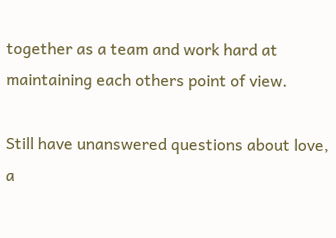together as a team and work hard at maintaining each others point of view.

Still have unanswered questions about love, a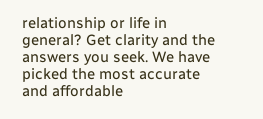relationship or life in general? Get clarity and the answers you seek. We have picked the most accurate and affordable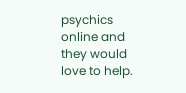psychics online and they would love to help.